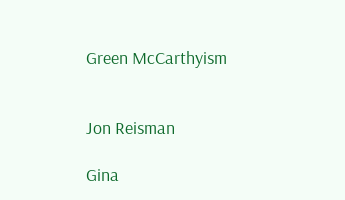Green McCarthyism


Jon Reisman

Gina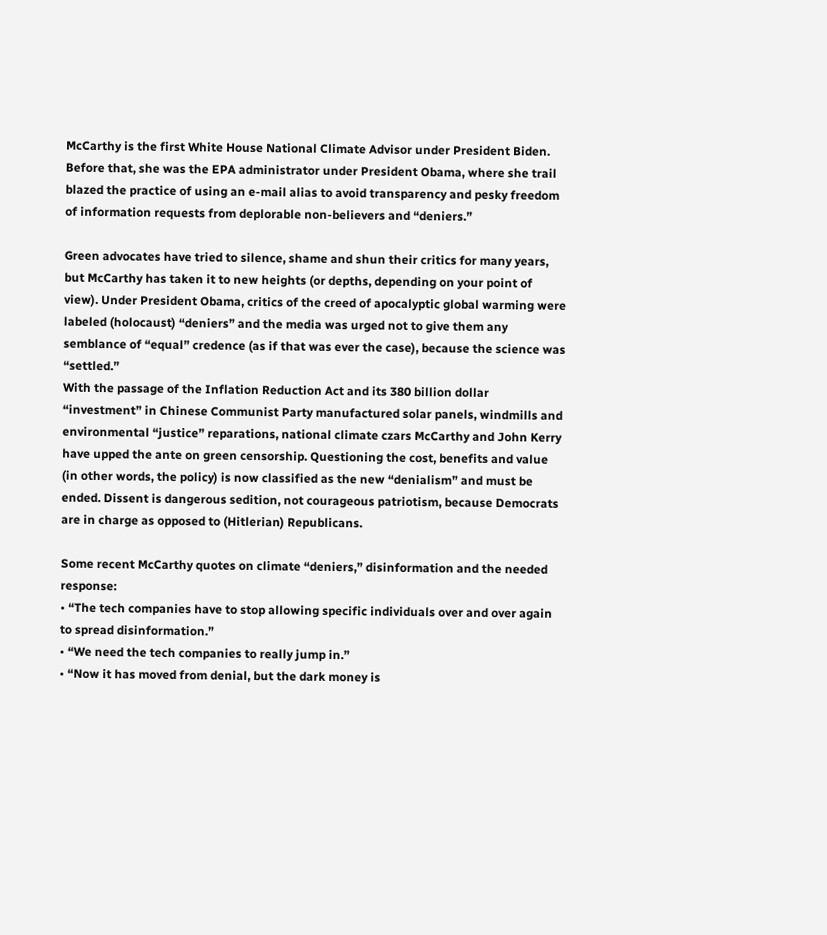McCarthy is the first White House National Climate Advisor under President Biden. Before that, she was the EPA administrator under President Obama, where she trail blazed the practice of using an e-mail alias to avoid transparency and pesky freedom of information requests from deplorable non-believers and “deniers.”

Green advocates have tried to silence, shame and shun their critics for many years, but McCarthy has taken it to new heights (or depths, depending on your point of view). Under President Obama, critics of the creed of apocalyptic global warming were labeled (holocaust) “deniers” and the media was urged not to give them any semblance of “equal” credence (as if that was ever the case), because the science was “settled.”
With the passage of the Inflation Reduction Act and its 380 billion dollar “investment” in Chinese Communist Party manufactured solar panels, windmills and environmental “justice” reparations, national climate czars McCarthy and John Kerry have upped the ante on green censorship. Questioning the cost, benefits and value (in other words, the policy) is now classified as the new “denialism” and must be ended. Dissent is dangerous sedition, not courageous patriotism, because Democrats are in charge as opposed to (Hitlerian) Republicans.

Some recent McCarthy quotes on climate “deniers,” disinformation and the needed response:
• “The tech companies have to stop allowing specific individuals over and over again to spread disinformation.”
• “We need the tech companies to really jump in.”
• “Now it has moved from denial, but the dark money is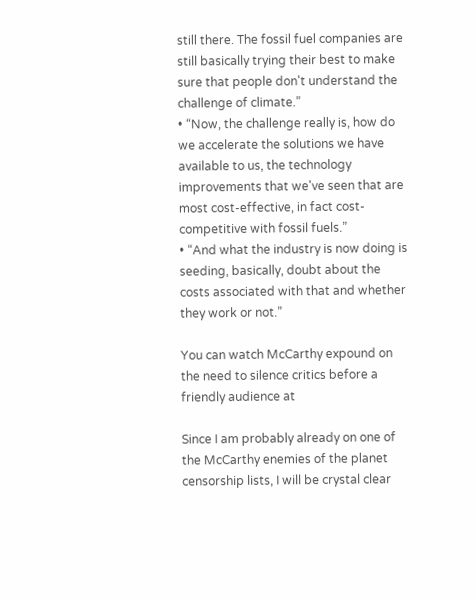still there. The fossil fuel companies are still basically trying their best to make sure that people don't understand the challenge of climate.”
• “Now, the challenge really is, how do we accelerate the solutions we have available to us, the technology improvements that we've seen that are most cost-effective, in fact cost-competitive with fossil fuels.”
• “And what the industry is now doing is seeding, basically, doubt about the costs associated with that and whether they work or not.”

You can watch McCarthy expound on the need to silence critics before a friendly audience at

Since I am probably already on one of the McCarthy enemies of the planet censorship lists, I will be crystal clear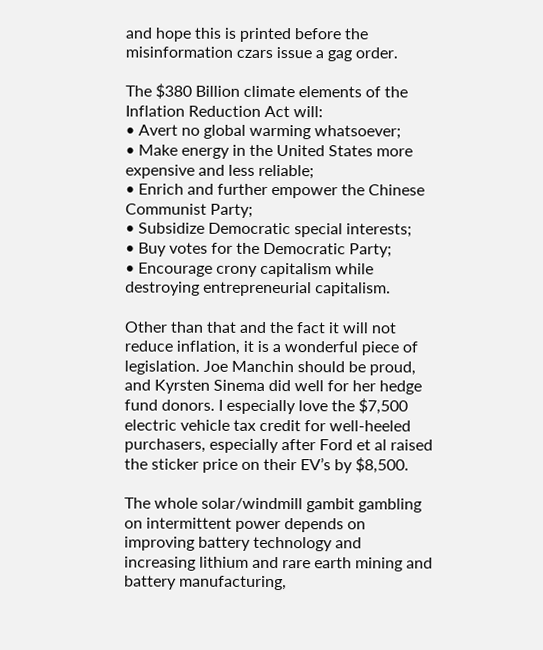and hope this is printed before the misinformation czars issue a gag order.

The $380 Billion climate elements of the Inflation Reduction Act will:
• Avert no global warming whatsoever;
• Make energy in the United States more expensive and less reliable;
• Enrich and further empower the Chinese Communist Party;
• Subsidize Democratic special interests;
• Buy votes for the Democratic Party;
• Encourage crony capitalism while destroying entrepreneurial capitalism.

Other than that and the fact it will not reduce inflation, it is a wonderful piece of legislation. Joe Manchin should be proud, and Kyrsten Sinema did well for her hedge fund donors. I especially love the $7,500 electric vehicle tax credit for well-heeled purchasers, especially after Ford et al raised the sticker price on their EV’s by $8,500.

The whole solar/windmill gambit gambling on intermittent power depends on improving battery technology and increasing lithium and rare earth mining and battery manufacturing,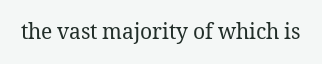the vast majority of which is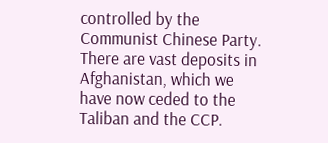controlled by the Communist Chinese Party. There are vast deposits in Afghanistan, which we have now ceded to the Taliban and the CCP.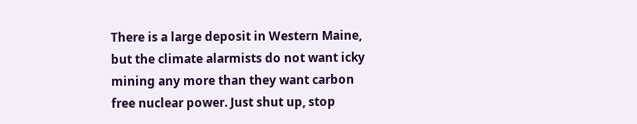There is a large deposit in Western Maine, but the climate alarmists do not want icky mining any more than they want carbon free nuclear power. Just shut up, stop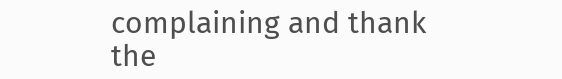complaining and thank the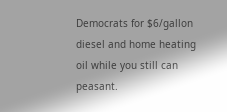Democrats for $6/gallon diesel and home heating oil while you still can peasant.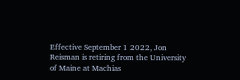Effective September 1 2022, Jon Reisman is retiring from the University of Maine at Machias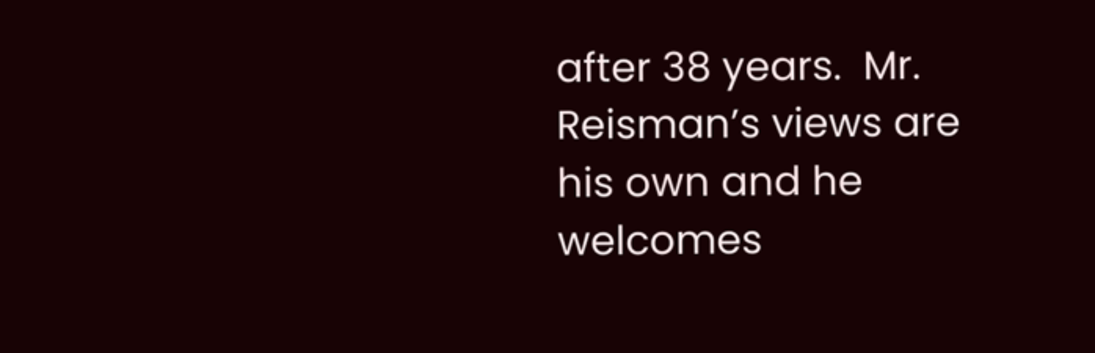after 38 years.  Mr. Reisman’s views are his own and he welcomes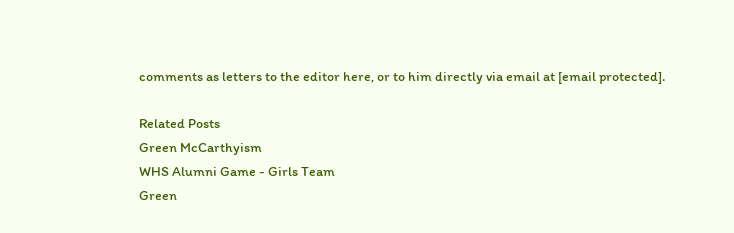comments as letters to the editor here, or to him directly via email at [email protected].

Related Posts
Green McCarthyism
WHS Alumni Game - Girls Team
Green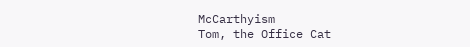McCarthyism
Tom, the Office Cat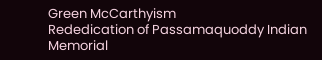Green McCarthyism
Rededication of Passamaquoddy Indian Memorial